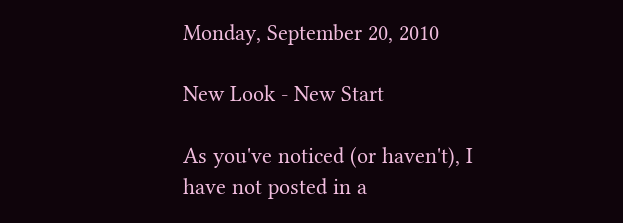Monday, September 20, 2010

New Look - New Start

As you've noticed (or haven't), I have not posted in a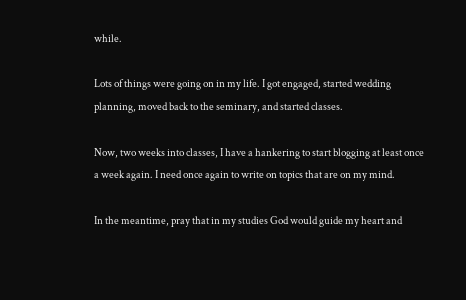while.

Lots of things were going on in my life. I got engaged, started wedding planning, moved back to the seminary, and started classes.

Now, two weeks into classes, I have a hankering to start blogging at least once a week again. I need once again to write on topics that are on my mind.

In the meantime, pray that in my studies God would guide my heart and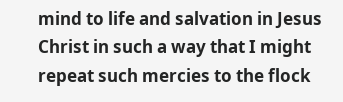mind to life and salvation in Jesus Christ in such a way that I might repeat such mercies to the flock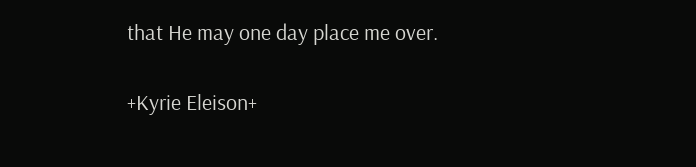that He may one day place me over.

+Kyrie Eleison+